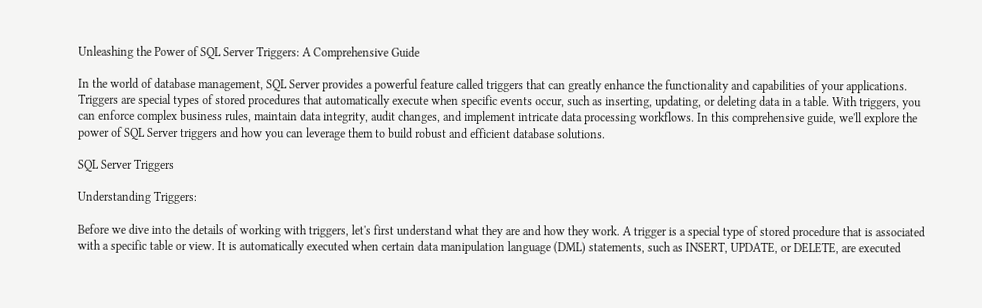Unleashing the Power of SQL Server Triggers: A Comprehensive Guide

In the world of database management, SQL Server provides a powerful feature called triggers that can greatly enhance the functionality and capabilities of your applications. Triggers are special types of stored procedures that automatically execute when specific events occur, such as inserting, updating, or deleting data in a table. With triggers, you can enforce complex business rules, maintain data integrity, audit changes, and implement intricate data processing workflows. In this comprehensive guide, we'll explore the power of SQL Server triggers and how you can leverage them to build robust and efficient database solutions.

SQL Server Triggers

Understanding Triggers:

Before we dive into the details of working with triggers, let's first understand what they are and how they work. A trigger is a special type of stored procedure that is associated with a specific table or view. It is automatically executed when certain data manipulation language (DML) statements, such as INSERT, UPDATE, or DELETE, are executed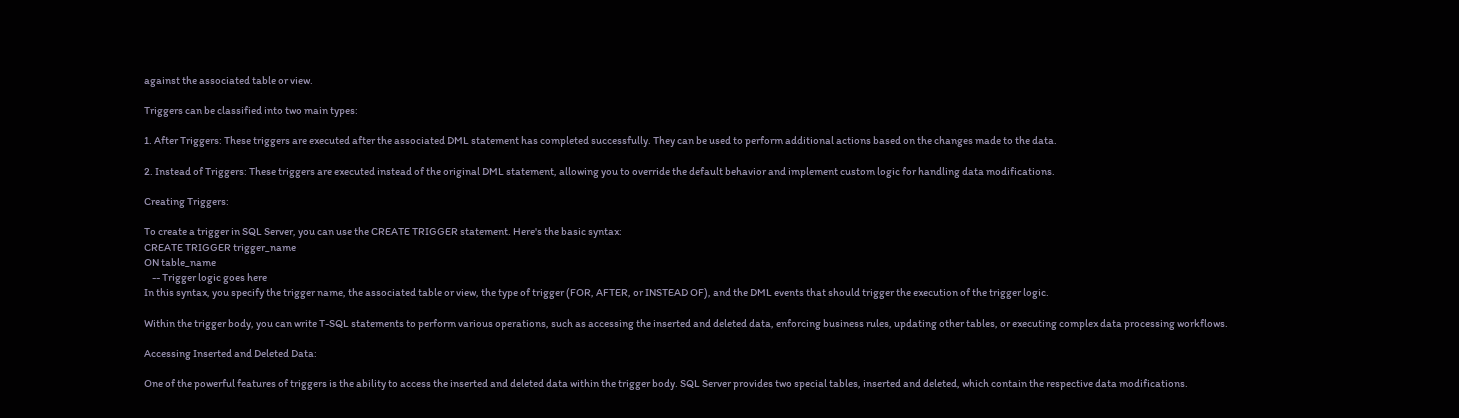against the associated table or view.

Triggers can be classified into two main types:

1. After Triggers: These triggers are executed after the associated DML statement has completed successfully. They can be used to perform additional actions based on the changes made to the data.

2. Instead of Triggers: These triggers are executed instead of the original DML statement, allowing you to override the default behavior and implement custom logic for handling data modifications.

Creating Triggers:

To create a trigger in SQL Server, you can use the CREATE TRIGGER statement. Here's the basic syntax:
CREATE TRIGGER trigger_name
ON table_name
    -- Trigger logic goes here
In this syntax, you specify the trigger name, the associated table or view, the type of trigger (FOR, AFTER, or INSTEAD OF), and the DML events that should trigger the execution of the trigger logic.

Within the trigger body, you can write T-SQL statements to perform various operations, such as accessing the inserted and deleted data, enforcing business rules, updating other tables, or executing complex data processing workflows.

Accessing Inserted and Deleted Data:

One of the powerful features of triggers is the ability to access the inserted and deleted data within the trigger body. SQL Server provides two special tables, inserted and deleted, which contain the respective data modifications.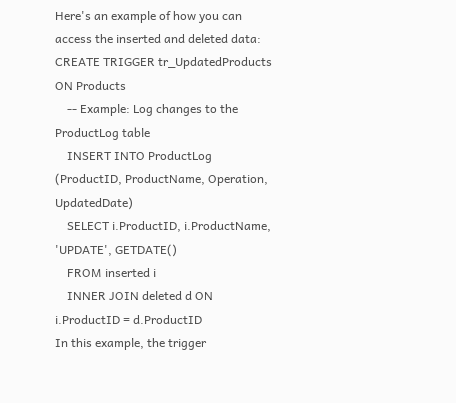Here's an example of how you can access the inserted and deleted data:
CREATE TRIGGER tr_UpdatedProducts
ON Products
    -- Example: Log changes to the ProductLog table
    INSERT INTO ProductLog (ProductID, ProductName, Operation, UpdatedDate)
    SELECT i.ProductID, i.ProductName, 'UPDATE', GETDATE()
    FROM inserted i
    INNER JOIN deleted d ON i.ProductID = d.ProductID
In this example, the trigger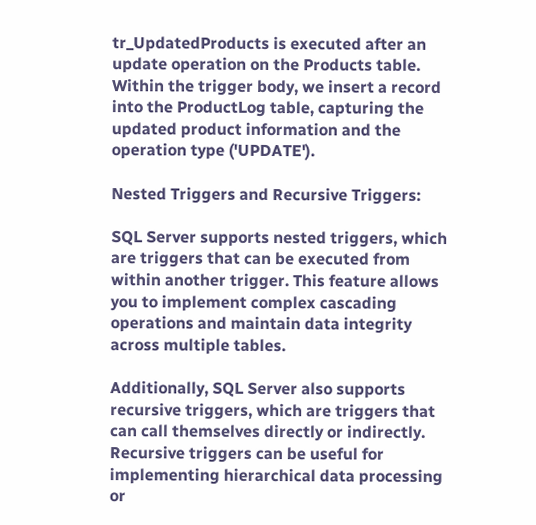tr_UpdatedProducts is executed after an update operation on the Products table. Within the trigger body, we insert a record into the ProductLog table, capturing the updated product information and the operation type ('UPDATE').

Nested Triggers and Recursive Triggers:

SQL Server supports nested triggers, which are triggers that can be executed from within another trigger. This feature allows you to implement complex cascading operations and maintain data integrity across multiple tables.

Additionally, SQL Server also supports recursive triggers, which are triggers that can call themselves directly or indirectly. Recursive triggers can be useful for implementing hierarchical data processing or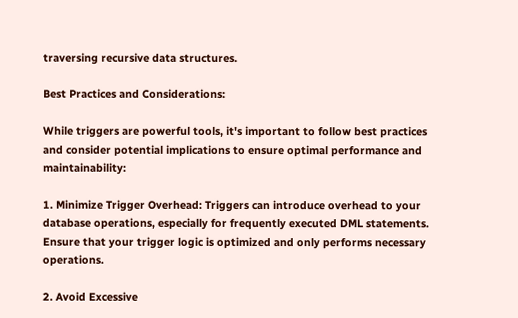traversing recursive data structures.

Best Practices and Considerations:

While triggers are powerful tools, it's important to follow best practices and consider potential implications to ensure optimal performance and maintainability:

1. Minimize Trigger Overhead: Triggers can introduce overhead to your database operations, especially for frequently executed DML statements. Ensure that your trigger logic is optimized and only performs necessary operations.

2. Avoid Excessive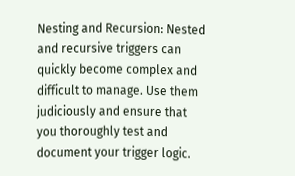Nesting and Recursion: Nested and recursive triggers can quickly become complex and difficult to manage. Use them judiciously and ensure that you thoroughly test and document your trigger logic.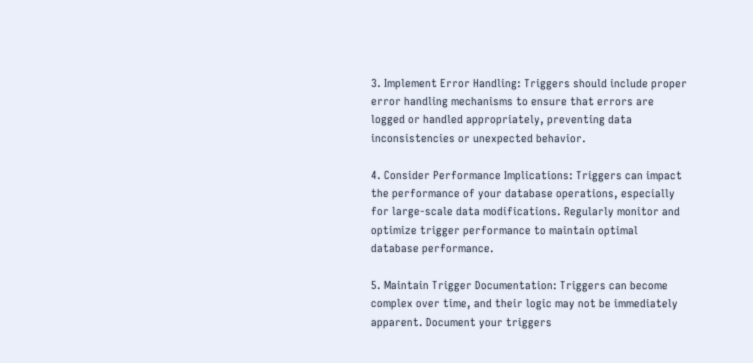3. Implement Error Handling: Triggers should include proper error handling mechanisms to ensure that errors are logged or handled appropriately, preventing data inconsistencies or unexpected behavior.

4. Consider Performance Implications: Triggers can impact the performance of your database operations, especially for large-scale data modifications. Regularly monitor and optimize trigger performance to maintain optimal database performance.

5. Maintain Trigger Documentation: Triggers can become complex over time, and their logic may not be immediately apparent. Document your triggers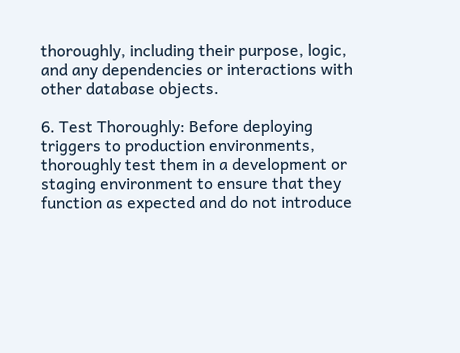thoroughly, including their purpose, logic, and any dependencies or interactions with other database objects.

6. Test Thoroughly: Before deploying triggers to production environments, thoroughly test them in a development or staging environment to ensure that they function as expected and do not introduce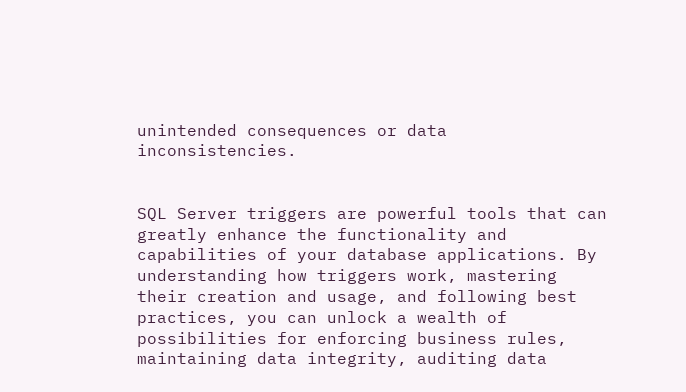unintended consequences or data inconsistencies.


SQL Server triggers are powerful tools that can greatly enhance the functionality and capabilities of your database applications. By understanding how triggers work, mastering their creation and usage, and following best practices, you can unlock a wealth of possibilities for enforcing business rules, maintaining data integrity, auditing data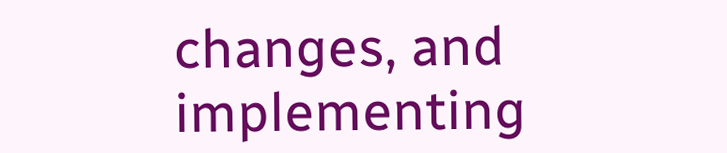changes, and implementing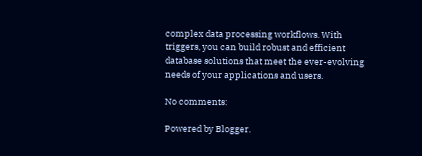complex data processing workflows. With triggers, you can build robust and efficient database solutions that meet the ever-evolving needs of your applications and users.

No comments:

Powered by Blogger.